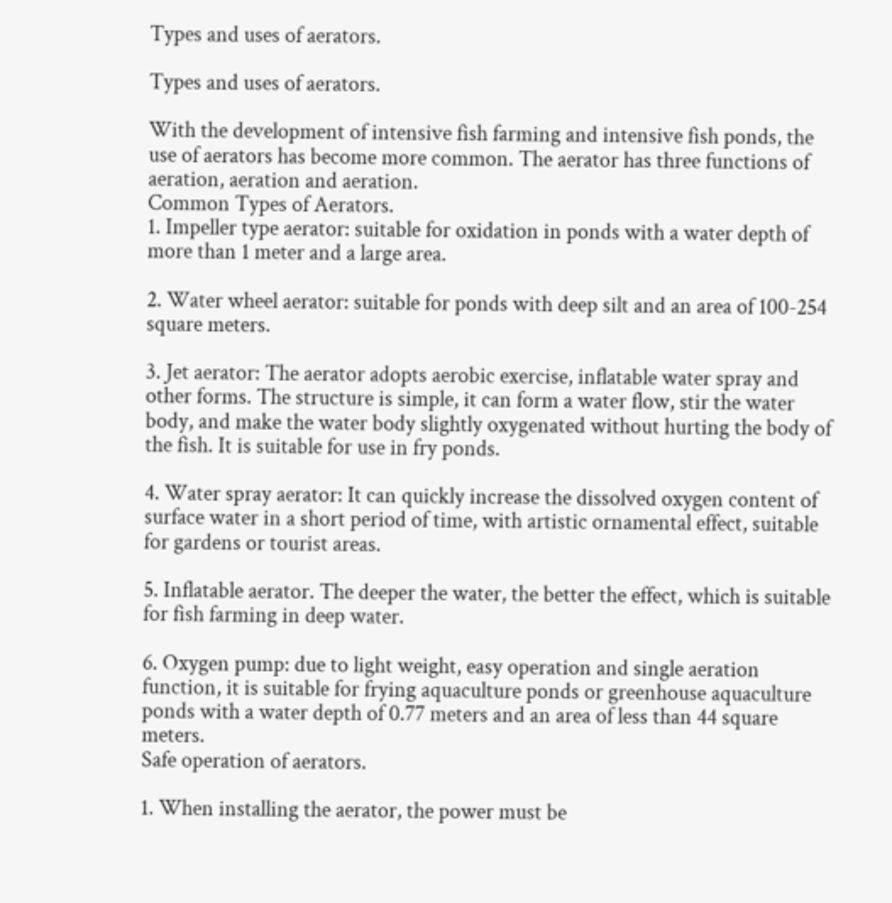Types and uses of aerators.

Types and uses of aerators.

With the development of intensive fish farming and intensive fish ponds, the use of aerators has become more common. The aerator has three functions of aeration, aeration and aeration.
Common Types of Aerators.
1. Impeller type aerator: suitable for oxidation in ponds with a water depth of more than 1 meter and a large area.

2. Water wheel aerator: suitable for ponds with deep silt and an area of 100-254 square meters.

3. Jet aerator: The aerator adopts aerobic exercise, inflatable water spray and other forms. The structure is simple, it can form a water flow, stir the water body, and make the water body slightly oxygenated without hurting the body of the fish. It is suitable for use in fry ponds.

4. Water spray aerator: It can quickly increase the dissolved oxygen content of surface water in a short period of time, with artistic ornamental effect, suitable for gardens or tourist areas.

5. Inflatable aerator. The deeper the water, the better the effect, which is suitable for fish farming in deep water.

6. Oxygen pump: due to light weight, easy operation and single aeration function, it is suitable for frying aquaculture ponds or greenhouse aquaculture ponds with a water depth of 0.77 meters and an area of less than 44 square meters.
Safe operation of aerators.

1. When installing the aerator, the power must be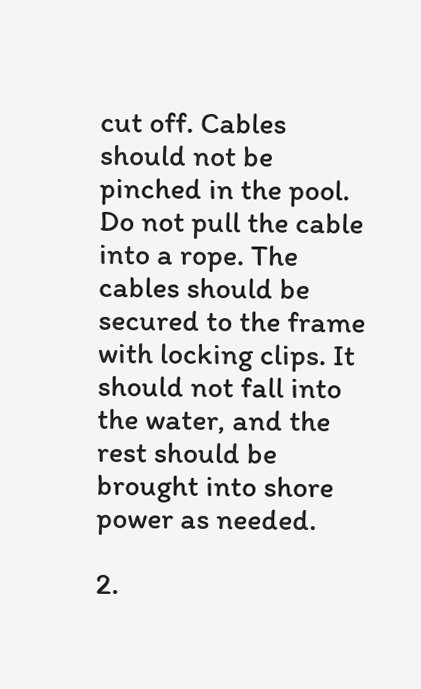cut off. Cables should not be pinched in the pool. Do not pull the cable into a rope. The cables should be secured to the frame with locking clips. It should not fall into the water, and the rest should be brought into shore power as needed.

2.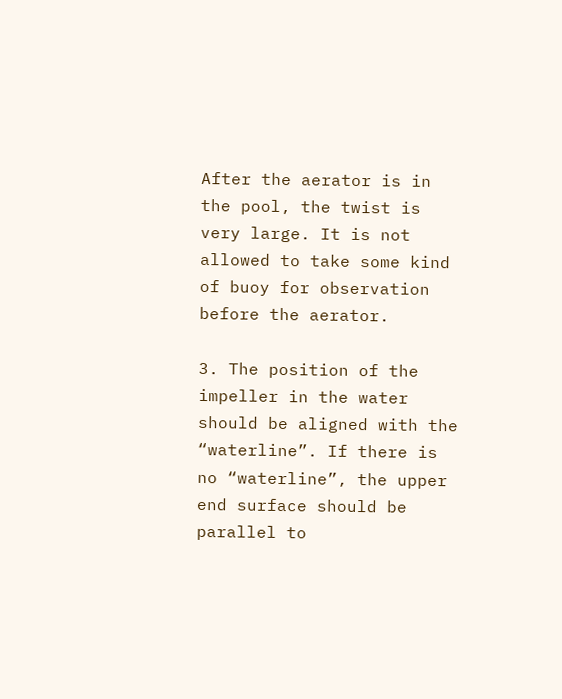After the aerator is in the pool, the twist is very large. It is not allowed to take some kind of buoy for observation before the aerator.

3. The position of the impeller in the water should be aligned with the “waterline”. If there is no “waterline”, the upper end surface should be parallel to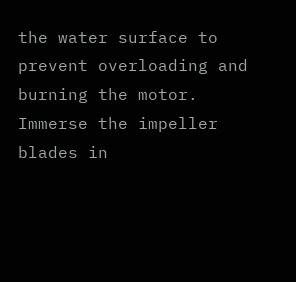the water surface to prevent overloading and burning the motor. Immerse the impeller blades in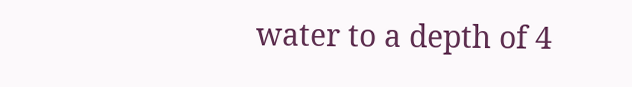water to a depth of 4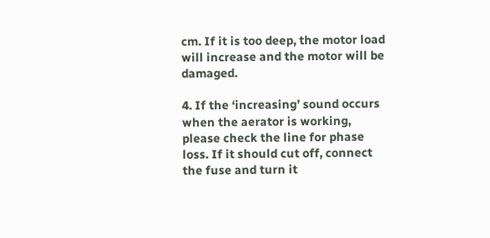cm. If it is too deep, the motor load will increase and the motor will be damaged.

4. If the ‘increasing’ sound occurs when the aerator is working, please check the line for phase loss. If it should cut off, connect the fuse and turn it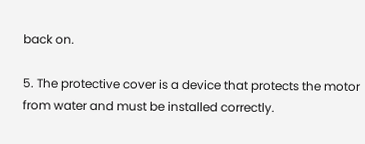back on.

5. The protective cover is a device that protects the motor from water and must be installed correctly.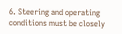6. Steering and operating conditions must be closely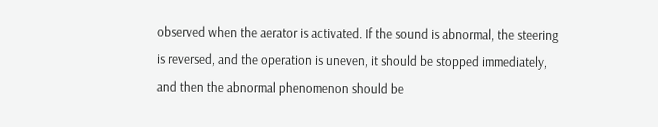observed when the aerator is activated. If the sound is abnormal, the steering is reversed, and the operation is uneven, it should be stopped immediately, and then the abnormal phenomenon should be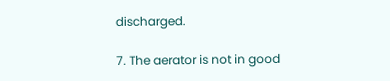discharged.

7. The aerator is not in good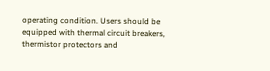operating condition. Users should be equipped with thermal circuit breakers, thermistor protectors and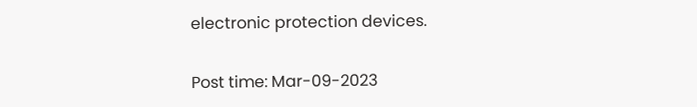electronic protection devices.

Post time: Mar-09-2023